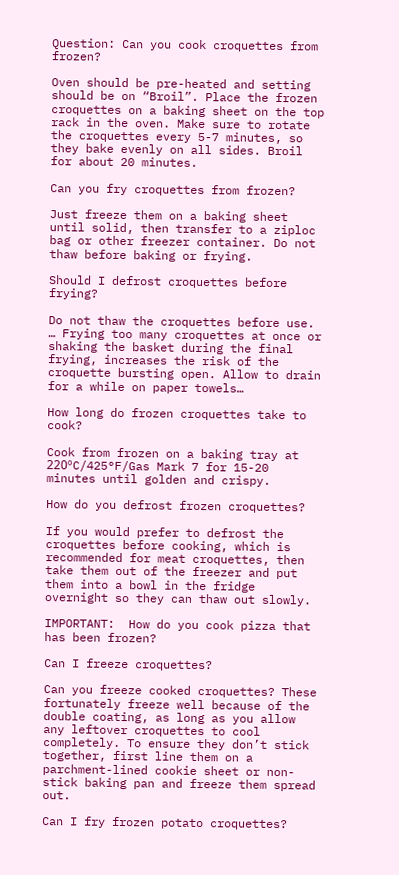Question: Can you cook croquettes from frozen?

Oven should be pre-heated and setting should be on “Broil”. Place the frozen croquettes on a baking sheet on the top rack in the oven. Make sure to rotate the croquettes every 5-7 minutes, so they bake evenly on all sides. Broil for about 20 minutes.

Can you fry croquettes from frozen?

Just freeze them on a baking sheet until solid, then transfer to a ziploc bag or other freezer container. Do not thaw before baking or frying.

Should I defrost croquettes before frying?

Do not thaw the croquettes before use. … Frying too many croquettes at once or shaking the basket during the final frying, increases the risk of the croquette bursting open. Allow to drain for a while on paper towels…

How long do frozen croquettes take to cook?

Cook from frozen on a baking tray at 220ºC/425°F/Gas Mark 7 for 15-20 minutes until golden and crispy.

How do you defrost frozen croquettes?

If you would prefer to defrost the croquettes before cooking, which is recommended for meat croquettes, then take them out of the freezer and put them into a bowl in the fridge overnight so they can thaw out slowly.

IMPORTANT:  How do you cook pizza that has been frozen?

Can I freeze croquettes?

Can you freeze cooked croquettes? These fortunately freeze well because of the double coating, as long as you allow any leftover croquettes to cool completely. To ensure they don’t stick together, first line them on a parchment-lined cookie sheet or non-stick baking pan and freeze them spread out.

Can I fry frozen potato croquettes?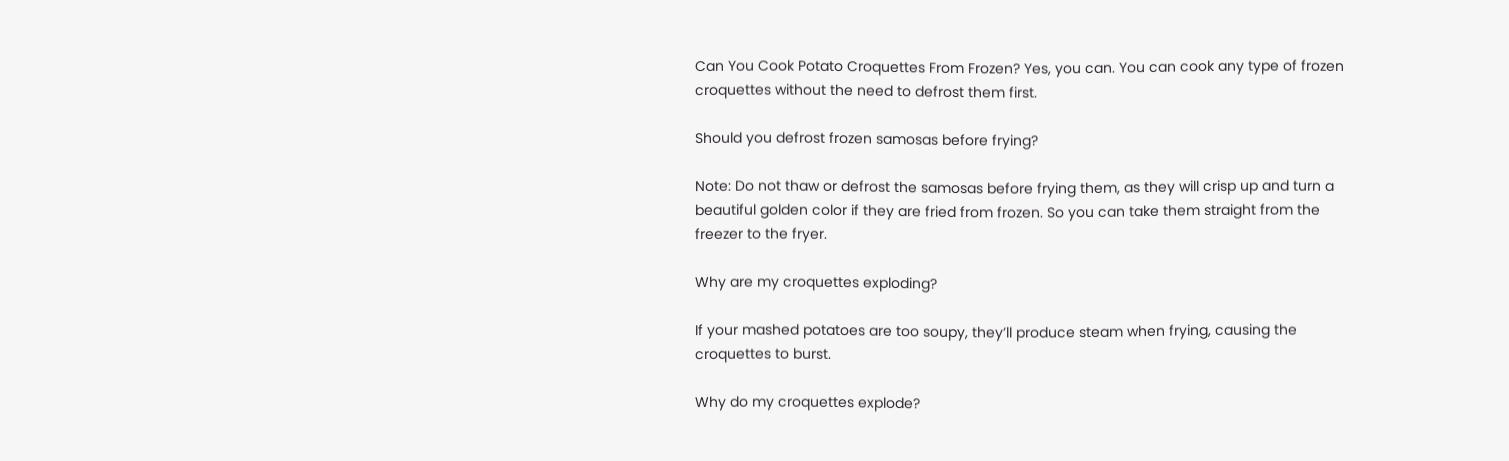Can You Cook Potato Croquettes From Frozen? Yes, you can. You can cook any type of frozen croquettes without the need to defrost them first.

Should you defrost frozen samosas before frying?

Note: Do not thaw or defrost the samosas before frying them, as they will crisp up and turn a beautiful golden color if they are fried from frozen. So you can take them straight from the freezer to the fryer.

Why are my croquettes exploding?

If your mashed potatoes are too soupy, they’ll produce steam when frying, causing the croquettes to burst.

Why do my croquettes explode?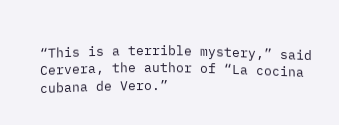“This is a terrible mystery,” said Cervera, the author of “La cocina cubana de Vero.”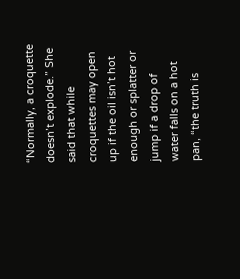“Normally, a croquette doesn’t explode.” She said that while croquettes may open up if the oil isn’t hot enough or splatter or jump if a drop of water falls on a hot pan, “the truth is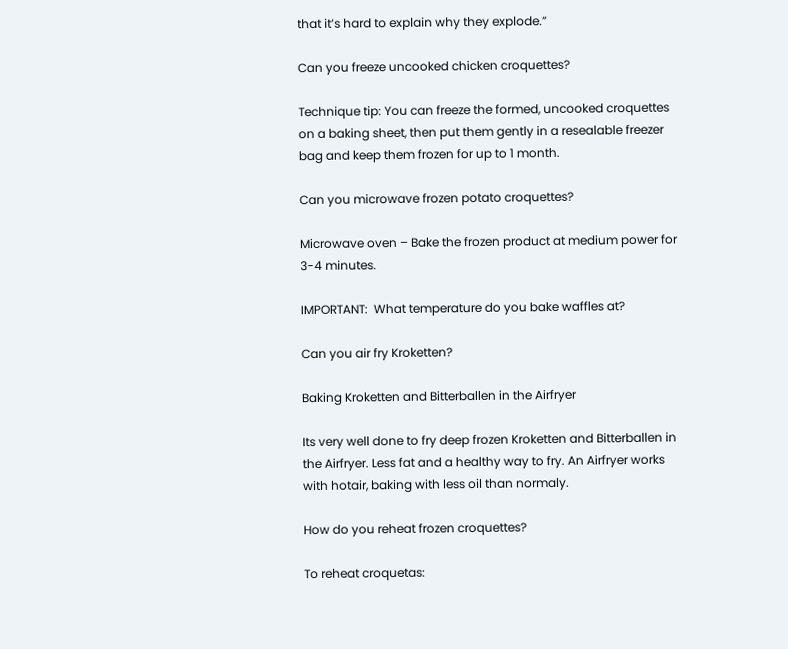that it’s hard to explain why they explode.”

Can you freeze uncooked chicken croquettes?

Technique tip: You can freeze the formed, uncooked croquettes on a baking sheet, then put them gently in a resealable freezer bag and keep them frozen for up to 1 month.

Can you microwave frozen potato croquettes?

Microwave oven – Bake the frozen product at medium power for 3-4 minutes.

IMPORTANT:  What temperature do you bake waffles at?

Can you air fry Kroketten?

Baking Kroketten and Bitterballen in the Airfryer

Its very well done to fry deep frozen Kroketten and Bitterballen in the Airfryer. Less fat and a healthy way to fry. An Airfryer works with hotair, baking with less oil than normaly.

How do you reheat frozen croquettes?

To reheat croquetas: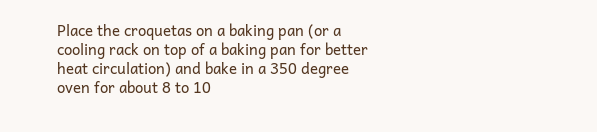Place the croquetas on a baking pan (or a cooling rack on top of a baking pan for better heat circulation) and bake in a 350 degree oven for about 8 to 10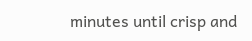minutes until crisp and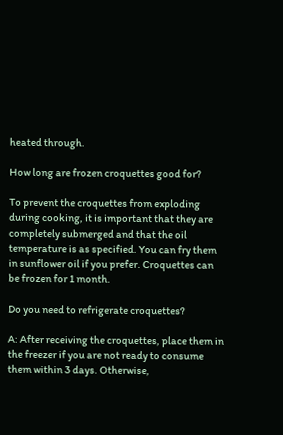heated through.

How long are frozen croquettes good for?

To prevent the croquettes from exploding during cooking, it is important that they are completely submerged and that the oil temperature is as specified. You can fry them in sunflower oil if you prefer. Croquettes can be frozen for 1 month.

Do you need to refrigerate croquettes?

A: After receiving the croquettes, place them in the freezer if you are not ready to consume them within 3 days. Otherwise,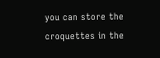you can store the croquettes in the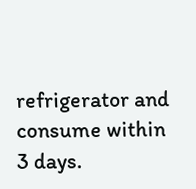refrigerator and consume within 3 days.